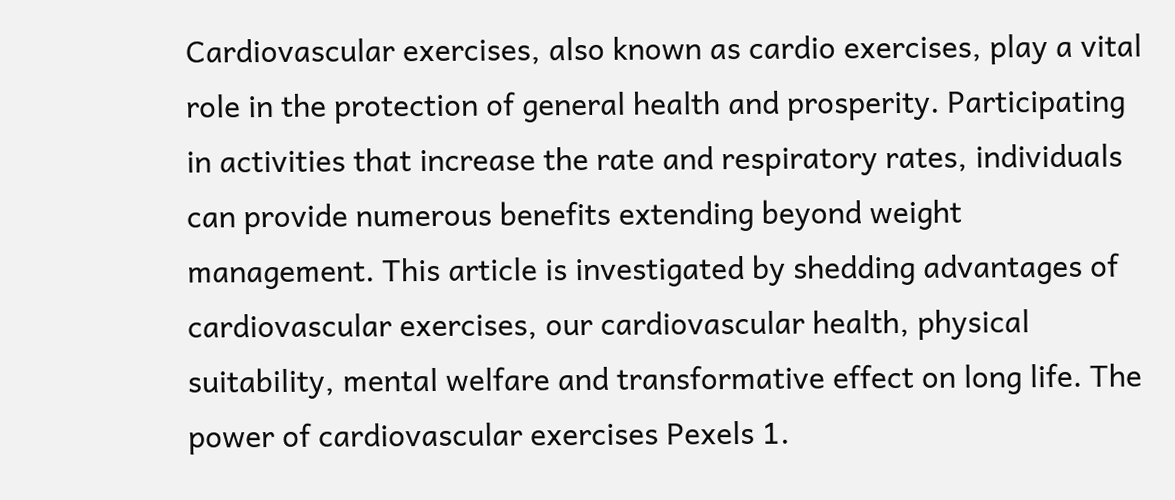Cardiovascular exercises, also known as cardio exercises, play a vital role in the protection of general health and prosperity. Participating in activities that increase the rate and respiratory rates, individuals can provide numerous benefits extending beyond weight management. This article is investigated by shedding advantages of cardiovascular exercises, our cardiovascular health, physical suitability, mental welfare and transformative effect on long life. The power of cardiovascular exercises Pexels 1.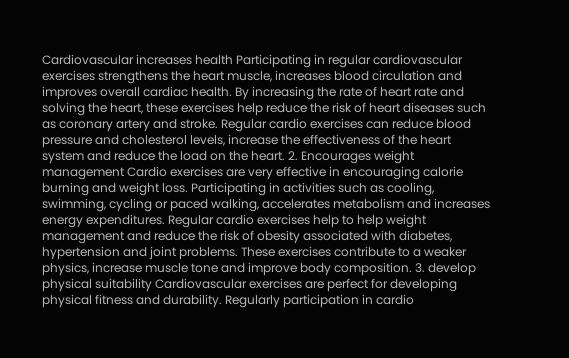Cardiovascular increases health Participating in regular cardiovascular exercises strengthens the heart muscle, increases blood circulation and improves overall cardiac health. By increasing the rate of heart rate and solving the heart, these exercises help reduce the risk of heart diseases such as coronary artery and stroke. Regular cardio exercises can reduce blood pressure and cholesterol levels, increase the effectiveness of the heart system and reduce the load on the heart. 2. Encourages weight management Cardio exercises are very effective in encouraging calorie burning and weight loss. Participating in activities such as cooling, swimming, cycling or paced walking, accelerates metabolism and increases energy expenditures. Regular cardio exercises help to help weight management and reduce the risk of obesity associated with diabetes, hypertension and joint problems. These exercises contribute to a weaker physics, increase muscle tone and improve body composition. 3. develop physical suitability Cardiovascular exercises are perfect for developing physical fitness and durability. Regularly participation in cardio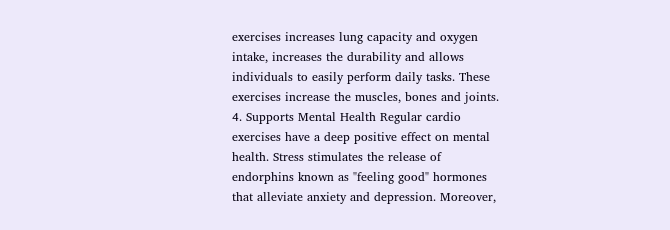exercises increases lung capacity and oxygen intake, increases the durability and allows individuals to easily perform daily tasks. These exercises increase the muscles, bones and joints. 4. Supports Mental Health Regular cardio exercises have a deep positive effect on mental health. Stress stimulates the release of endorphins known as "feeling good" hormones that alleviate anxiety and depression. Moreover,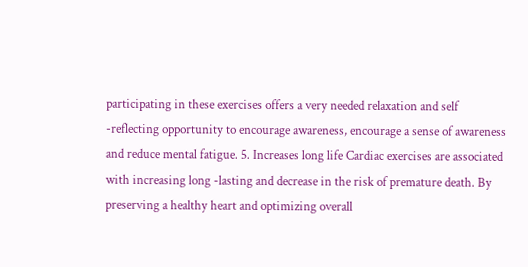participating in these exercises offers a very needed relaxation and self -reflecting opportunity to encourage awareness, encourage a sense of awareness and reduce mental fatigue. 5. Increases long life Cardiac exercises are associated with increasing long -lasting and decrease in the risk of premature death. By preserving a healthy heart and optimizing overall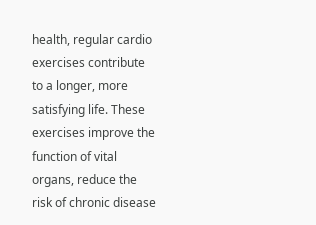health, regular cardio exercises contribute to a longer, more satisfying life. These exercises improve the function of vital organs, reduce the risk of chronic disease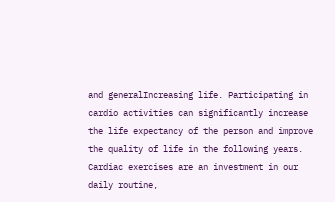and generalIncreasing life. Participating in cardio activities can significantly increase the life expectancy of the person and improve the quality of life in the following years. Cardiac exercises are an investment in our daily routine,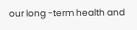our long -term health and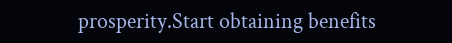prosperity.Start obtaining benefits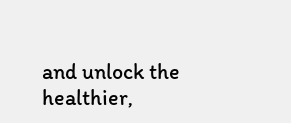and unlock the healthier,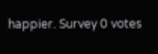happier. Survey 0 votes